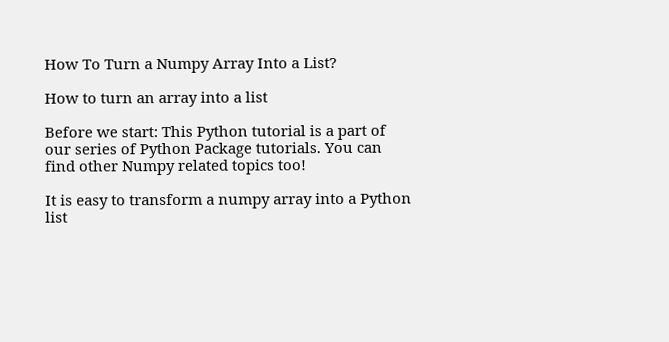How To Turn a Numpy Array Into a List?

How to turn an array into a list

Before we start: This Python tutorial is a part of our series of Python Package tutorials. You can find other Numpy related topics too!

It is easy to transform a numpy array into a Python list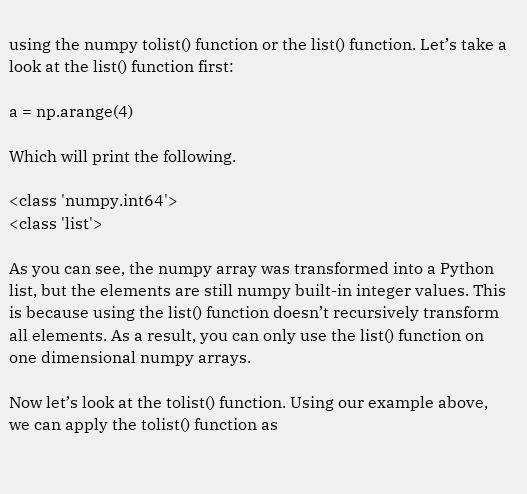using the numpy tolist() function or the list() function. Let’s take a look at the list() function first:

a = np.arange(4)

Which will print the following.

<class 'numpy.int64'>
<class 'list'>

As you can see, the numpy array was transformed into a Python list, but the elements are still numpy built-in integer values. This is because using the list() function doesn’t recursively transform all elements. As a result, you can only use the list() function on one dimensional numpy arrays.

Now let’s look at the tolist() function. Using our example above, we can apply the tolist() function as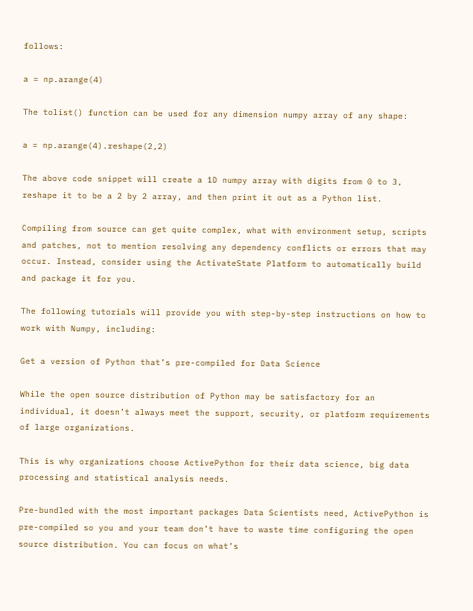follows:

a = np.arange(4)

The tolist() function can be used for any dimension numpy array of any shape:

a = np.arange(4).reshape(2,2)

The above code snippet will create a 1D numpy array with digits from 0 to 3, reshape it to be a 2 by 2 array, and then print it out as a Python list.

Compiling from source can get quite complex, what with environment setup, scripts and patches, not to mention resolving any dependency conflicts or errors that may occur. Instead, consider using the ActivateState Platform to automatically build and package it for you.

The following tutorials will provide you with step-by-step instructions on how to work with Numpy, including:

Get a version of Python that’s pre-compiled for Data Science

While the open source distribution of Python may be satisfactory for an individual, it doesn’t always meet the support, security, or platform requirements of large organizations.

This is why organizations choose ActivePython for their data science, big data processing and statistical analysis needs.

Pre-bundled with the most important packages Data Scientists need, ActivePython is pre-compiled so you and your team don’t have to waste time configuring the open source distribution. You can focus on what’s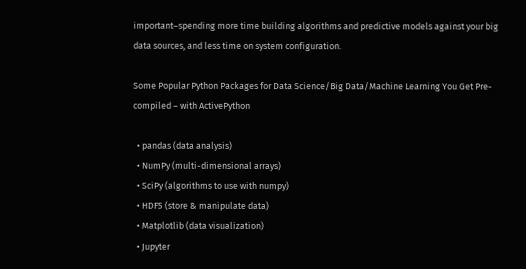important–spending more time building algorithms and predictive models against your big data sources, and less time on system configuration.

Some Popular Python Packages for Data Science/Big Data/Machine Learning You Get Pre-compiled – with ActivePython

  • pandas (data analysis)
  • NumPy (multi-dimensional arrays)
  • SciPy (algorithms to use with numpy)
  • HDF5 (store & manipulate data)
  • Matplotlib (data visualization)
  • Jupyter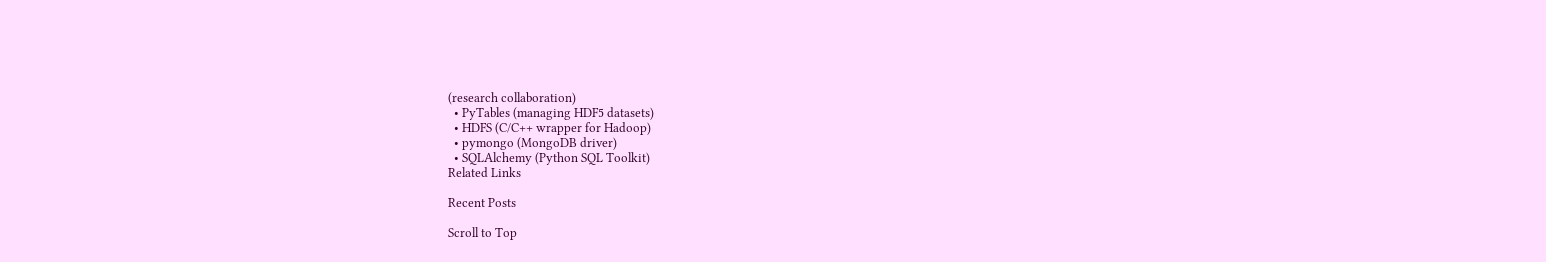(research collaboration)
  • PyTables (managing HDF5 datasets)
  • HDFS (C/C++ wrapper for Hadoop)
  • pymongo (MongoDB driver)
  • SQLAlchemy (Python SQL Toolkit)
Related Links

Recent Posts

Scroll to Top